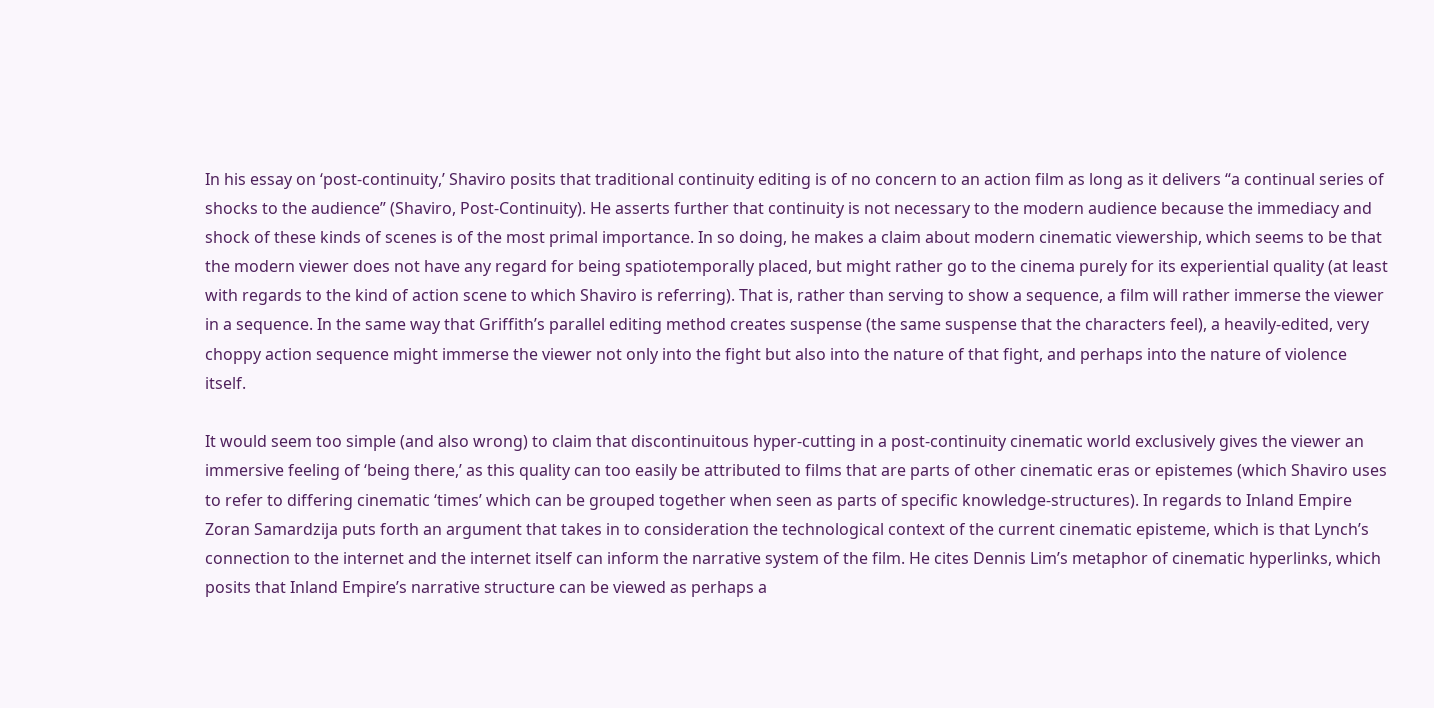In his essay on ‘post-continuity,’ Shaviro posits that traditional continuity editing is of no concern to an action film as long as it delivers “a continual series of shocks to the audience” (Shaviro, Post-Continuity). He asserts further that continuity is not necessary to the modern audience because the immediacy and shock of these kinds of scenes is of the most primal importance. In so doing, he makes a claim about modern cinematic viewership, which seems to be that the modern viewer does not have any regard for being spatiotemporally placed, but might rather go to the cinema purely for its experiential quality (at least with regards to the kind of action scene to which Shaviro is referring). That is, rather than serving to show a sequence, a film will rather immerse the viewer in a sequence. In the same way that Griffith’s parallel editing method creates suspense (the same suspense that the characters feel), a heavily-edited, very choppy action sequence might immerse the viewer not only into the fight but also into the nature of that fight, and perhaps into the nature of violence itself.

It would seem too simple (and also wrong) to claim that discontinuitous hyper-cutting in a post-continuity cinematic world exclusively gives the viewer an immersive feeling of ‘being there,’ as this quality can too easily be attributed to films that are parts of other cinematic eras or epistemes (which Shaviro uses to refer to differing cinematic ‘times’ which can be grouped together when seen as parts of specific knowledge-structures). In regards to Inland Empire Zoran Samardzija puts forth an argument that takes in to consideration the technological context of the current cinematic episteme, which is that Lynch’s connection to the internet and the internet itself can inform the narrative system of the film. He cites Dennis Lim’s metaphor of cinematic hyperlinks, which posits that Inland Empire’s narrative structure can be viewed as perhaps a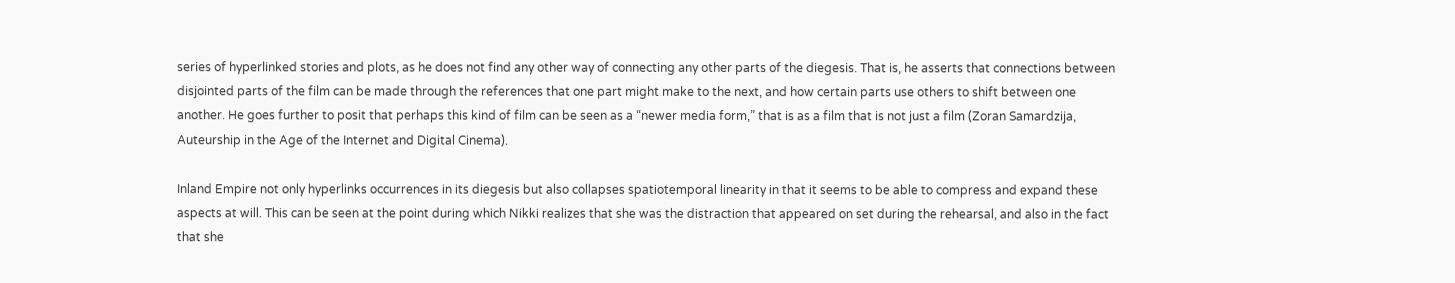series of hyperlinked stories and plots, as he does not find any other way of connecting any other parts of the diegesis. That is, he asserts that connections between disjointed parts of the film can be made through the references that one part might make to the next, and how certain parts use others to shift between one another. He goes further to posit that perhaps this kind of film can be seen as a “newer media form,” that is as a film that is not just a film (Zoran Samardzija, Auteurship in the Age of the Internet and Digital Cinema).

Inland Empire not only hyperlinks occurrences in its diegesis but also collapses spatiotemporal linearity in that it seems to be able to compress and expand these aspects at will. This can be seen at the point during which Nikki realizes that she was the distraction that appeared on set during the rehearsal, and also in the fact that she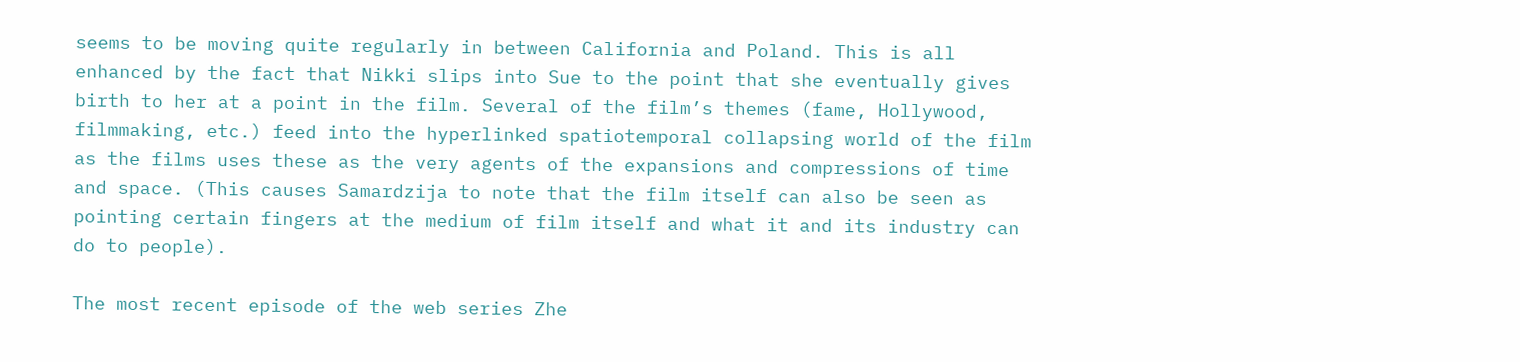seems to be moving quite regularly in between California and Poland. This is all enhanced by the fact that Nikki slips into Sue to the point that she eventually gives birth to her at a point in the film. Several of the film’s themes (fame, Hollywood, filmmaking, etc.) feed into the hyperlinked spatiotemporal collapsing world of the film as the films uses these as the very agents of the expansions and compressions of time and space. (This causes Samardzija to note that the film itself can also be seen as pointing certain fingers at the medium of film itself and what it and its industry can do to people).

The most recent episode of the web series Zhe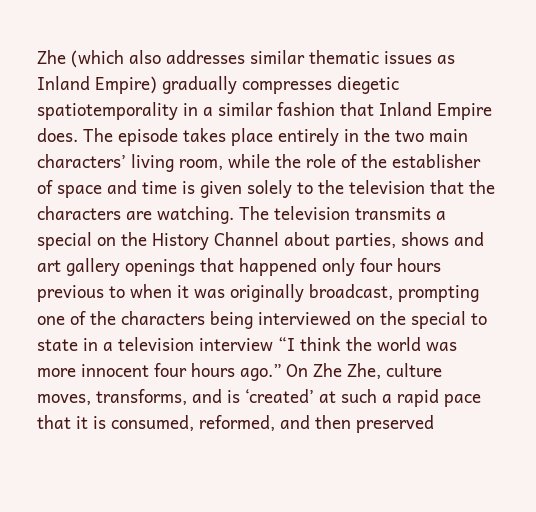Zhe (which also addresses similar thematic issues as Inland Empire) gradually compresses diegetic spatiotemporality in a similar fashion that Inland Empire does. The episode takes place entirely in the two main characters’ living room, while the role of the establisher of space and time is given solely to the television that the characters are watching. The television transmits a special on the History Channel about parties, shows and art gallery openings that happened only four hours previous to when it was originally broadcast, prompting one of the characters being interviewed on the special to state in a television interview “I think the world was more innocent four hours ago.” On Zhe Zhe, culture moves, transforms, and is ‘created’ at such a rapid pace that it is consumed, reformed, and then preserved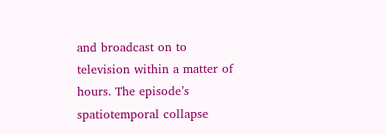and broadcast on to television within a matter of hours. The episode’s spatiotemporal collapse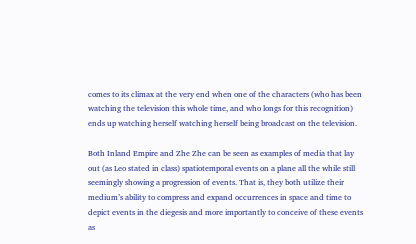comes to its climax at the very end when one of the characters (who has been watching the television this whole time, and who longs for this recognition) ends up watching herself watching herself being broadcast on the television.

Both Inland Empire and Zhe Zhe can be seen as examples of media that lay out (as Leo stated in class) spatiotemporal events on a plane all the while still seemingly showing a progression of events. That is, they both utilize their medium’s ability to compress and expand occurrences in space and time to depict events in the diegesis and more importantly to conceive of these events as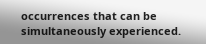occurrences that can be simultaneously experienced.